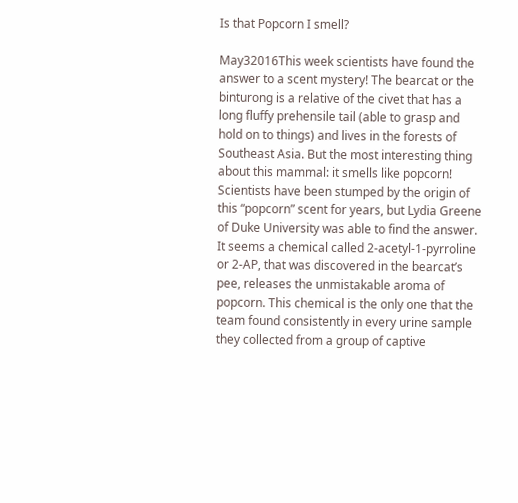Is that Popcorn I smell?

May32016This week scientists have found the answer to a scent mystery! The bearcat or the binturong is a relative of the civet that has a long fluffy prehensile tail (able to grasp and hold on to things) and lives in the forests of Southeast Asia. But the most interesting thing about this mammal: it smells like popcorn! Scientists have been stumped by the origin of this “popcorn” scent for years, but Lydia Greene of Duke University was able to find the answer. It seems a chemical called 2-acetyl-1-pyrroline or 2-AP, that was discovered in the bearcat’s pee, releases the unmistakable aroma of popcorn. This chemical is the only one that the team found consistently in every urine sample they collected from a group of captive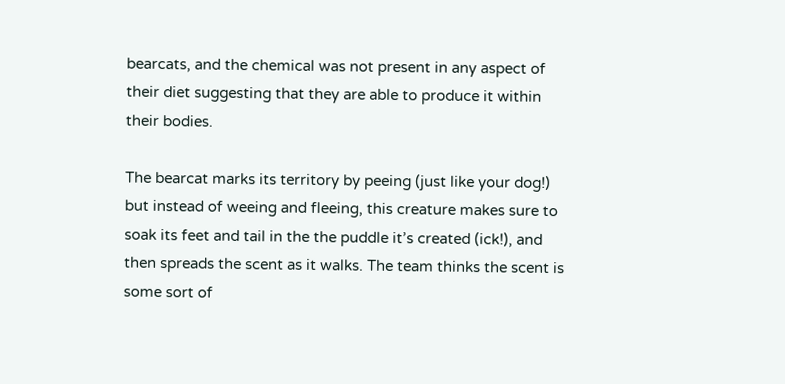bearcats, and the chemical was not present in any aspect of their diet suggesting that they are able to produce it within their bodies.

The bearcat marks its territory by peeing (just like your dog!) but instead of weeing and fleeing, this creature makes sure to soak its feet and tail in the the puddle it’s created (ick!), and then spreads the scent as it walks. The team thinks the scent is some sort of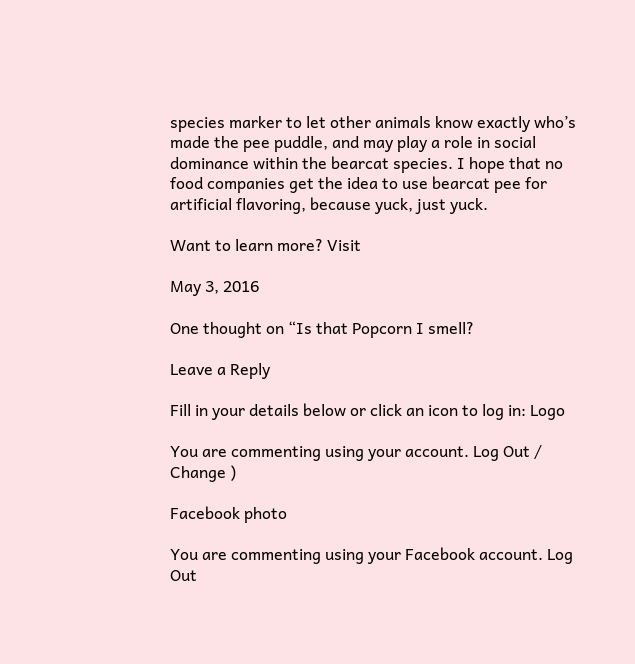species marker to let other animals know exactly who’s made the pee puddle, and may play a role in social dominance within the bearcat species. I hope that no food companies get the idea to use bearcat pee for artificial flavoring, because yuck, just yuck.

Want to learn more? Visit

May 3, 2016

One thought on “Is that Popcorn I smell?

Leave a Reply

Fill in your details below or click an icon to log in: Logo

You are commenting using your account. Log Out /  Change )

Facebook photo

You are commenting using your Facebook account. Log Out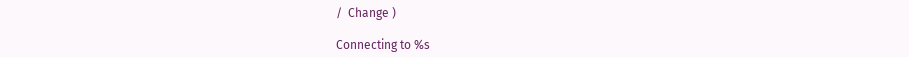/  Change )

Connecting to %s